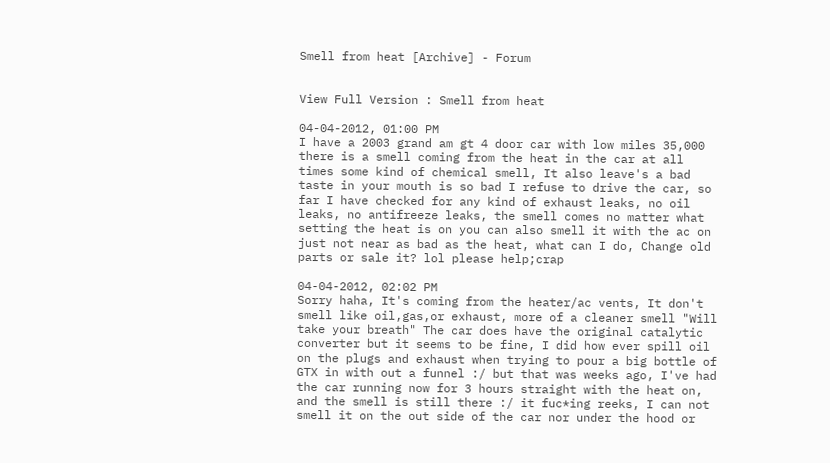Smell from heat [Archive] - Forum


View Full Version : Smell from heat

04-04-2012, 01:00 PM
I have a 2003 grand am gt 4 door car with low miles 35,000 there is a smell coming from the heat in the car at all times some kind of chemical smell, It also leave's a bad taste in your mouth is so bad I refuse to drive the car, so far I have checked for any kind of exhaust leaks, no oil leaks, no antifreeze leaks, the smell comes no matter what setting the heat is on you can also smell it with the ac on just not near as bad as the heat, what can I do, Change old parts or sale it? lol please help;crap

04-04-2012, 02:02 PM
Sorry haha, It's coming from the heater/ac vents, It don't smell like oil,gas,or exhaust, more of a cleaner smell "Will take your breath" The car does have the original catalytic converter but it seems to be fine, I did how ever spill oil on the plugs and exhaust when trying to pour a big bottle of GTX in with out a funnel :/ but that was weeks ago, I've had the car running now for 3 hours straight with the heat on, and the smell is still there :/ it fuc*ing reeks, I can not smell it on the out side of the car nor under the hood or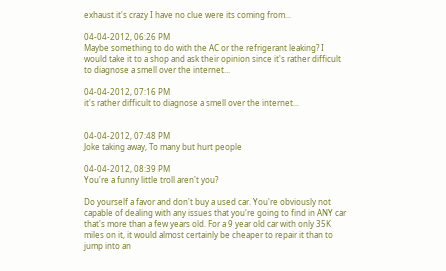exhaust it's crazy I have no clue were its coming from...

04-04-2012, 06:26 PM
Maybe something to do with the AC or the refrigerant leaking? I would take it to a shop and ask their opinion since it's rather difficult to diagnose a smell over the internet...

04-04-2012, 07:16 PM
it's rather difficult to diagnose a smell over the internet...


04-04-2012, 07:48 PM
Joke taking away, To many but hurt people

04-04-2012, 08:39 PM
You're a funny little troll aren't you?

Do yourself a favor and don't buy a used car. You're obviously not capable of dealing with any issues that you're going to find in ANY car that's more than a few years old. For a 9 year old car with only 35K miles on it, it would almost certainly be cheaper to repair it than to jump into an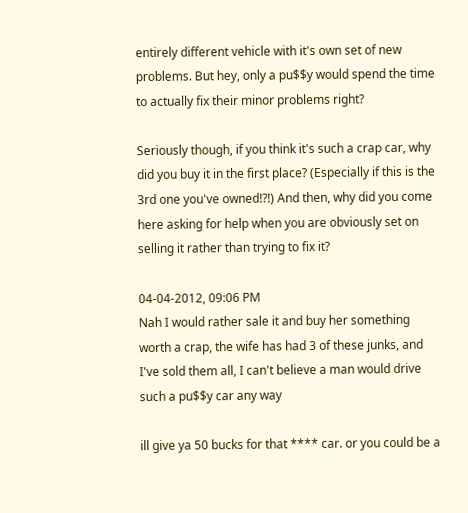entirely different vehicle with it's own set of new problems. But hey, only a pu$$y would spend the time to actually fix their minor problems right?

Seriously though, if you think it's such a crap car, why did you buy it in the first place? (Especially if this is the 3rd one you've owned!?!) And then, why did you come here asking for help when you are obviously set on selling it rather than trying to fix it?

04-04-2012, 09:06 PM
Nah I would rather sale it and buy her something worth a crap, the wife has had 3 of these junks, and I've sold them all, I can't believe a man would drive such a pu$$y car any way

ill give ya 50 bucks for that **** car. or you could be a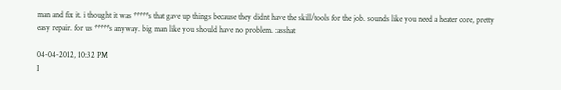man and fix it. i thought it was *****s that gave up things because they didnt have the skill/tools for the job. sounds like you need a heater core, pretty easy repair. for us *****s anyway. big man like you should have no problem. :asshat

04-04-2012, 10:32 PM
I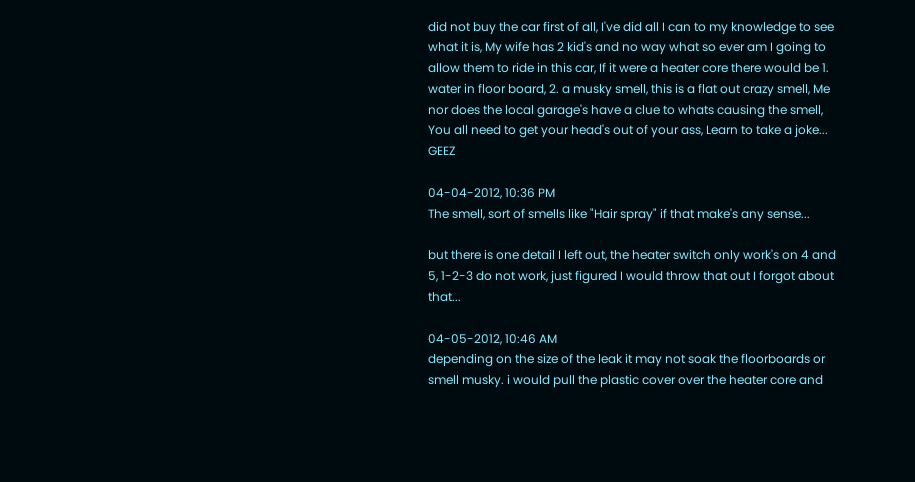did not buy the car first of all, I've did all I can to my knowledge to see what it is, My wife has 2 kid's and no way what so ever am I going to allow them to ride in this car, If it were a heater core there would be 1. water in floor board, 2. a musky smell, this is a flat out crazy smell, Me nor does the local garage's have a clue to whats causing the smell, You all need to get your head's out of your ass, Learn to take a joke... GEEZ

04-04-2012, 10:36 PM
The smell, sort of smells like "Hair spray" if that make's any sense...

but there is one detail I left out, the heater switch only work's on 4 and 5, 1-2-3 do not work, just figured I would throw that out I forgot about that...

04-05-2012, 10:46 AM
depending on the size of the leak it may not soak the floorboards or smell musky. i would pull the plastic cover over the heater core and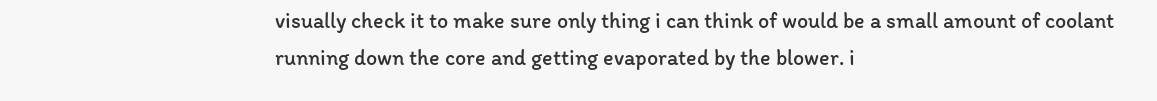visually check it to make sure only thing i can think of would be a small amount of coolant running down the core and getting evaporated by the blower. i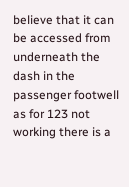believe that it can be accessed from underneath the dash in the passenger footwell as for 123 not working there is a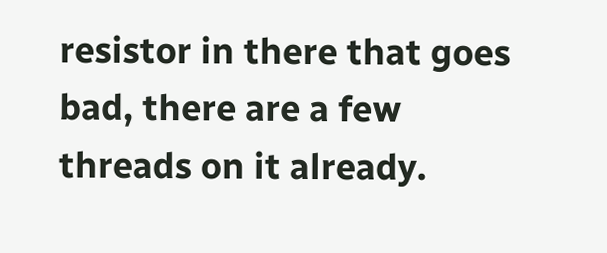resistor in there that goes bad, there are a few threads on it already.